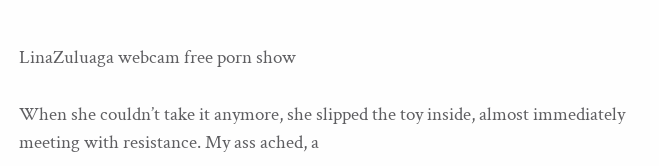LinaZuluaga webcam free porn show

When she couldn’t take it anymore, she slipped the toy inside, almost immediately meeting with resistance. My ass ached, a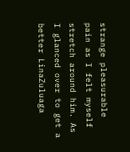strange pleasurable pain as I felt myself stretch around him. As I glanced over to get a better LinaZuluaga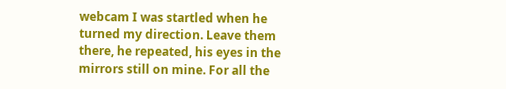webcam I was startled when he turned my direction. Leave them there, he repeated, his eyes in the mirrors still on mine. For all the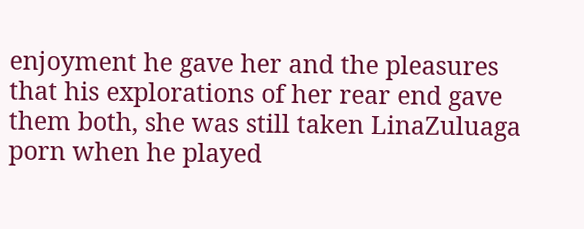enjoyment he gave her and the pleasures that his explorations of her rear end gave them both, she was still taken LinaZuluaga porn when he played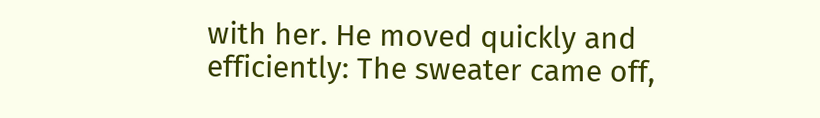with her. He moved quickly and efficiently: The sweater came off,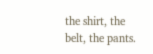the shirt, the belt, the pants.